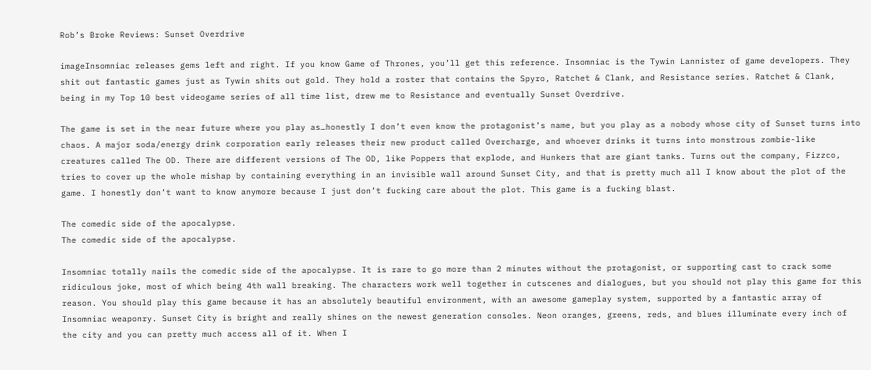Rob’s Broke Reviews: Sunset Overdrive

imageInsomniac releases gems left and right. If you know Game of Thrones, you’ll get this reference. Insomniac is the Tywin Lannister of game developers. They shit out fantastic games just as Tywin shits out gold. They hold a roster that contains the Spyro, Ratchet & Clank, and Resistance series. Ratchet & Clank, being in my Top 10 best videogame series of all time list, drew me to Resistance and eventually Sunset Overdrive.

The game is set in the near future where you play as…honestly I don’t even know the protagonist’s name, but you play as a nobody whose city of Sunset turns into chaos. A major soda/energy drink corporation early releases their new product called Overcharge, and whoever drinks it turns into monstrous zombie-like creatures called The OD. There are different versions of The OD, like Poppers that explode, and Hunkers that are giant tanks. Turns out the company, Fizzco, tries to cover up the whole mishap by containing everything in an invisible wall around Sunset City, and that is pretty much all I know about the plot of the game. I honestly don’t want to know anymore because I just don’t fucking care about the plot. This game is a fucking blast.

The comedic side of the apocalypse.
The comedic side of the apocalypse.

Insomniac totally nails the comedic side of the apocalypse. It is rare to go more than 2 minutes without the protagonist, or supporting cast to crack some ridiculous joke, most of which being 4th wall breaking. The characters work well together in cutscenes and dialogues, but you should not play this game for this reason. You should play this game because it has an absolutely beautiful environment, with an awesome gameplay system, supported by a fantastic array of Insomniac weaponry. Sunset City is bright and really shines on the newest generation consoles. Neon oranges, greens, reds, and blues illuminate every inch of the city and you can pretty much access all of it. When I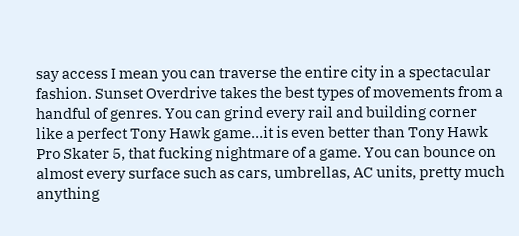say access I mean you can traverse the entire city in a spectacular fashion. Sunset Overdrive takes the best types of movements from a handful of genres. You can grind every rail and building corner like a perfect Tony Hawk game…it is even better than Tony Hawk Pro Skater 5, that fucking nightmare of a game. You can bounce on almost every surface such as cars, umbrellas, AC units, pretty much anything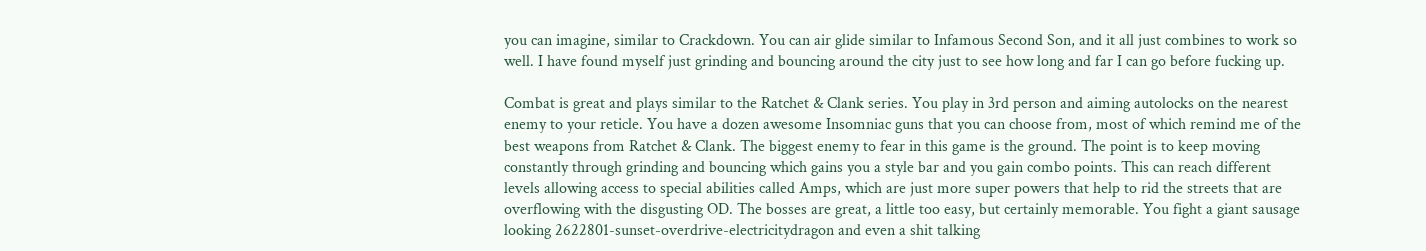you can imagine, similar to Crackdown. You can air glide similar to Infamous Second Son, and it all just combines to work so well. I have found myself just grinding and bouncing around the city just to see how long and far I can go before fucking up.

Combat is great and plays similar to the Ratchet & Clank series. You play in 3rd person and aiming autolocks on the nearest enemy to your reticle. You have a dozen awesome Insomniac guns that you can choose from, most of which remind me of the best weapons from Ratchet & Clank. The biggest enemy to fear in this game is the ground. The point is to keep moving constantly through grinding and bouncing which gains you a style bar and you gain combo points. This can reach different levels allowing access to special abilities called Amps, which are just more super powers that help to rid the streets that are overflowing with the disgusting OD. The bosses are great, a little too easy, but certainly memorable. You fight a giant sausage looking 2622801-sunset-overdrive-electricitydragon and even a shit talking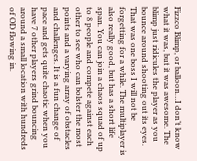Fizzco Blimp, or balloon…I don’t know what it was, but it was awesome. The blimp just ridicules the player as you bounce around shooting out its eyes. That was one boss I will not be forgetting for a while. The multiplayer is also really good, but has a short life span. You can join a chaos squad of up to 8 people and compete against each other to see who can bolster the most points and a varying array of obstacles and challenges. It is a fun change of pace and gets quite chaotic when you have 7 other players grind bouncing around a small location with hundreds of OD flowing in.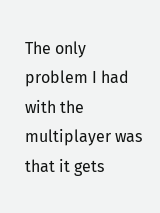The only problem I had with the multiplayer was that it gets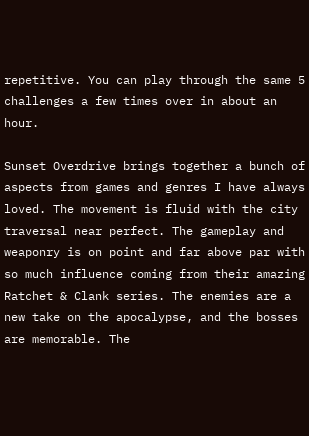repetitive. You can play through the same 5 challenges a few times over in about an hour.

Sunset Overdrive brings together a bunch of aspects from games and genres I have always loved. The movement is fluid with the city traversal near perfect. The gameplay and weaponry is on point and far above par with so much influence coming from their amazing Ratchet & Clank series. The enemies are a new take on the apocalypse, and the bosses are memorable. The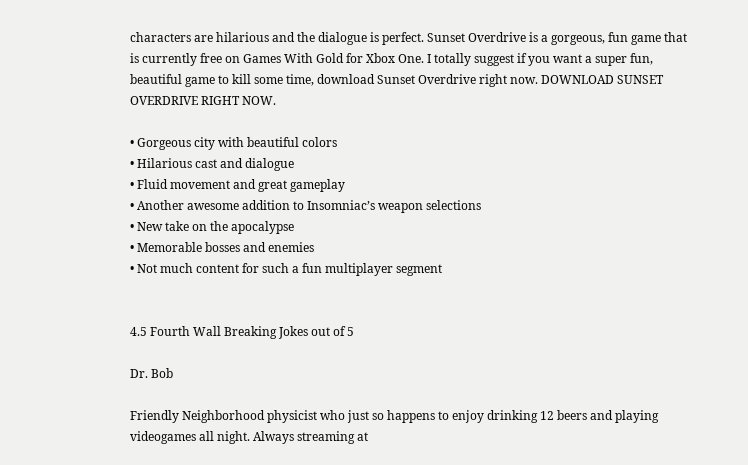characters are hilarious and the dialogue is perfect. Sunset Overdrive is a gorgeous, fun game that is currently free on Games With Gold for Xbox One. I totally suggest if you want a super fun, beautiful game to kill some time, download Sunset Overdrive right now. DOWNLOAD SUNSET OVERDRIVE RIGHT NOW.

• Gorgeous city with beautiful colors
• Hilarious cast and dialogue
• Fluid movement and great gameplay
• Another awesome addition to Insomniac’s weapon selections
• New take on the apocalypse
• Memorable bosses and enemies
• Not much content for such a fun multiplayer segment


4.5 Fourth Wall Breaking Jokes out of 5

Dr. Bob

Friendly Neighborhood physicist who just so happens to enjoy drinking 12 beers and playing videogames all night. Always streaming at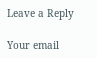Leave a Reply

Your email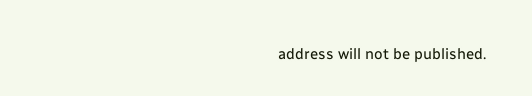address will not be published.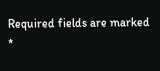Required fields are marked *